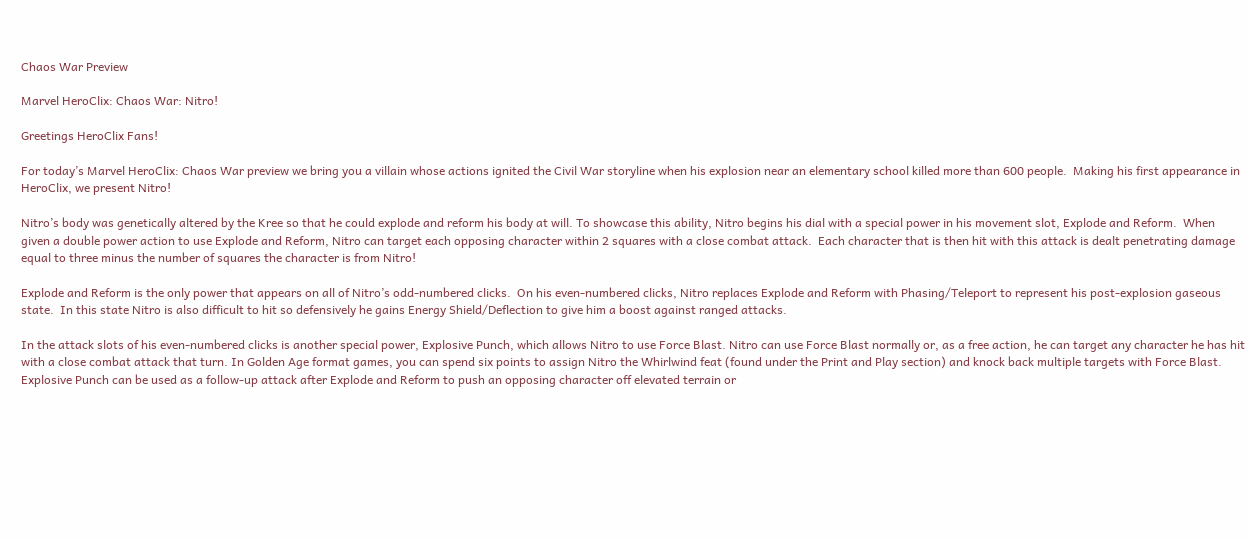Chaos War Preview

Marvel HeroClix: Chaos War: Nitro!

Greetings HeroClix Fans!

For today’s Marvel HeroClix: Chaos War preview we bring you a villain whose actions ignited the Civil War storyline when his explosion near an elementary school killed more than 600 people.  Making his first appearance in HeroClix, we present Nitro!

Nitro’s body was genetically altered by the Kree so that he could explode and reform his body at will. To showcase this ability, Nitro begins his dial with a special power in his movement slot, Explode and Reform.  When given a double power action to use Explode and Reform, Nitro can target each opposing character within 2 squares with a close combat attack.  Each character that is then hit with this attack is dealt penetrating damage equal to three minus the number of squares the character is from Nitro!

Explode and Reform is the only power that appears on all of Nitro’s odd-numbered clicks.  On his even-numbered clicks, Nitro replaces Explode and Reform with Phasing/Teleport to represent his post-explosion gaseous state.  In this state Nitro is also difficult to hit so defensively he gains Energy Shield/Deflection to give him a boost against ranged attacks.

In the attack slots of his even-numbered clicks is another special power, Explosive Punch, which allows Nitro to use Force Blast. Nitro can use Force Blast normally or, as a free action, he can target any character he has hit with a close combat attack that turn. In Golden Age format games, you can spend six points to assign Nitro the Whirlwind feat (found under the Print and Play section) and knock back multiple targets with Force Blast. Explosive Punch can be used as a follow-up attack after Explode and Reform to push an opposing character off elevated terrain or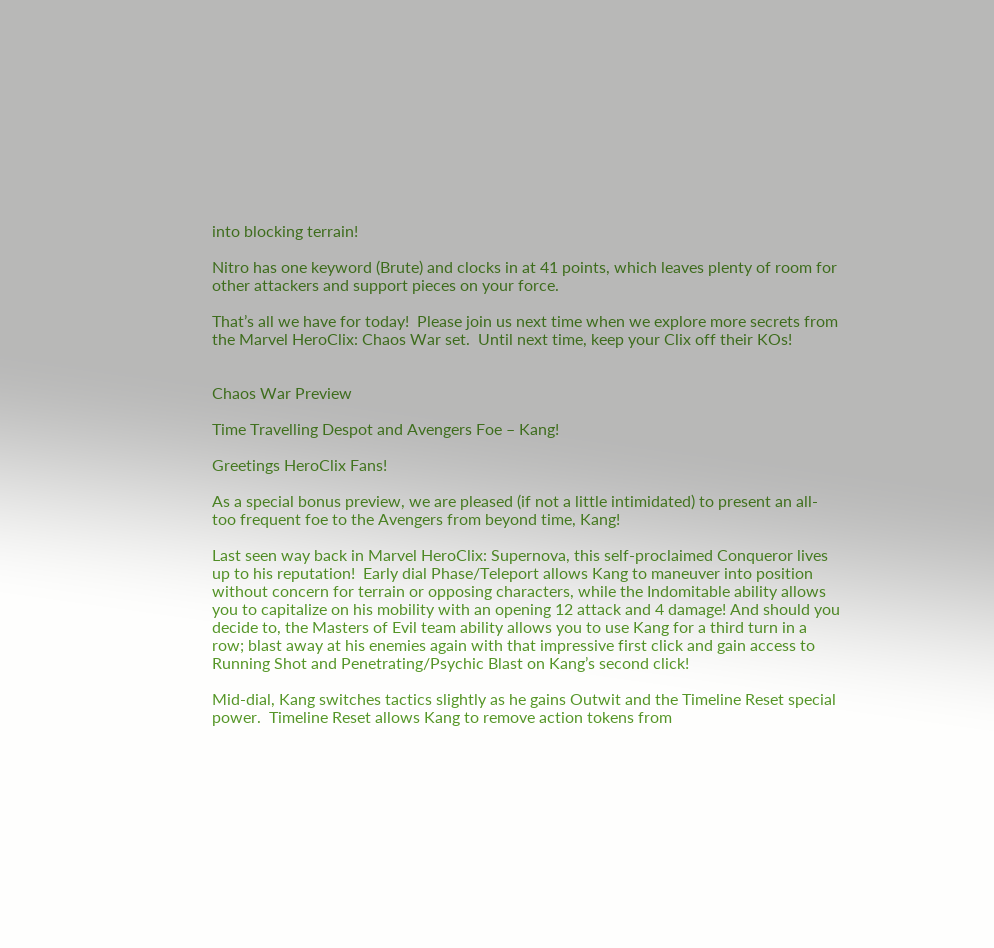into blocking terrain!

Nitro has one keyword (Brute) and clocks in at 41 points, which leaves plenty of room for other attackers and support pieces on your force.

That’s all we have for today!  Please join us next time when we explore more secrets from the Marvel HeroClix: Chaos War set.  Until next time, keep your Clix off their KOs!


Chaos War Preview

Time Travelling Despot and Avengers Foe – Kang!

Greetings HeroClix Fans!

As a special bonus preview, we are pleased (if not a little intimidated) to present an all-too frequent foe to the Avengers from beyond time, Kang!

Last seen way back in Marvel HeroClix: Supernova, this self-proclaimed Conqueror lives up to his reputation!  Early dial Phase/Teleport allows Kang to maneuver into position without concern for terrain or opposing characters, while the Indomitable ability allows you to capitalize on his mobility with an opening 12 attack and 4 damage! And should you decide to, the Masters of Evil team ability allows you to use Kang for a third turn in a row; blast away at his enemies again with that impressive first click and gain access to Running Shot and Penetrating/Psychic Blast on Kang’s second click!

Mid-dial, Kang switches tactics slightly as he gains Outwit and the Timeline Reset special power.  Timeline Reset allows Kang to remove action tokens from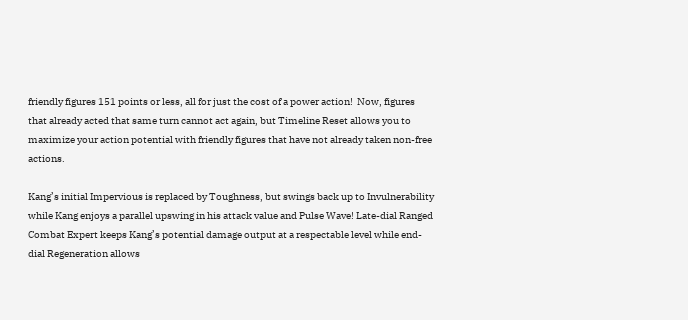friendly figures 151 points or less, all for just the cost of a power action!  Now, figures that already acted that same turn cannot act again, but Timeline Reset allows you to maximize your action potential with friendly figures that have not already taken non-free actions.

Kang’s initial Impervious is replaced by Toughness, but swings back up to Invulnerability while Kang enjoys a parallel upswing in his attack value and Pulse Wave! Late-dial Ranged Combat Expert keeps Kang’s potential damage output at a respectable level while end-dial Regeneration allows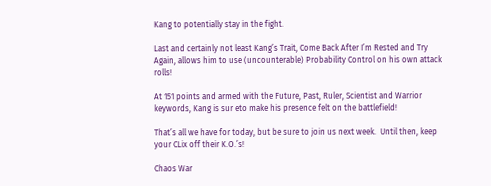Kang to potentially stay in the fight.

Last and certainly not least Kang’s Trait, Come Back After I’m Rested and Try Again, allows him to use (uncounterable) Probability Control on his own attack rolls!

At 151 points and armed with the Future, Past, Ruler, Scientist and Warrior keywords, Kang is sur eto make his presence felt on the battlefield!

That’s all we have for today, but be sure to join us next week.  Until then, keep your CLix off their K.O.’s!

Chaos War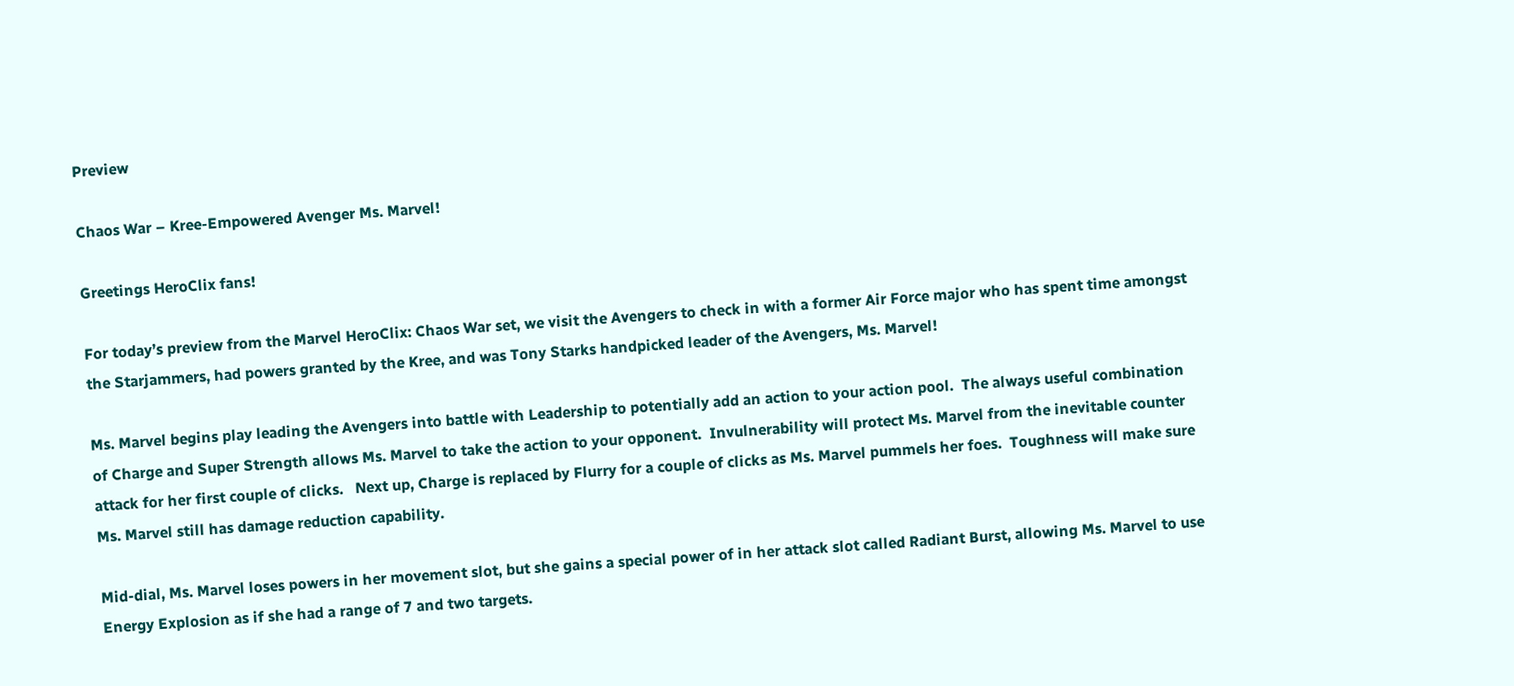Preview

Chaos War – Kree-Empowered Avenger Ms. Marvel!

Greetings HeroClix fans!

For today’s preview from the Marvel HeroClix: Chaos War set, we visit the Avengers to check in with a former Air Force major who has spent time amongst the Starjammers, had powers granted by the Kree, and was Tony Starks handpicked leader of the Avengers, Ms. Marvel!

Ms. Marvel begins play leading the Avengers into battle with Leadership to potentially add an action to your action pool.  The always useful combination of Charge and Super Strength allows Ms. Marvel to take the action to your opponent.  Invulnerability will protect Ms. Marvel from the inevitable counter attack for her first couple of clicks.   Next up, Charge is replaced by Flurry for a couple of clicks as Ms. Marvel pummels her foes.  Toughness will make sure Ms. Marvel still has damage reduction capability.

Mid-dial, Ms. Marvel loses powers in her movement slot, but she gains a special power of in her attack slot called Radiant Burst, allowing Ms. Marvel to use Energy Explosion as if she had a range of 7 and two targets.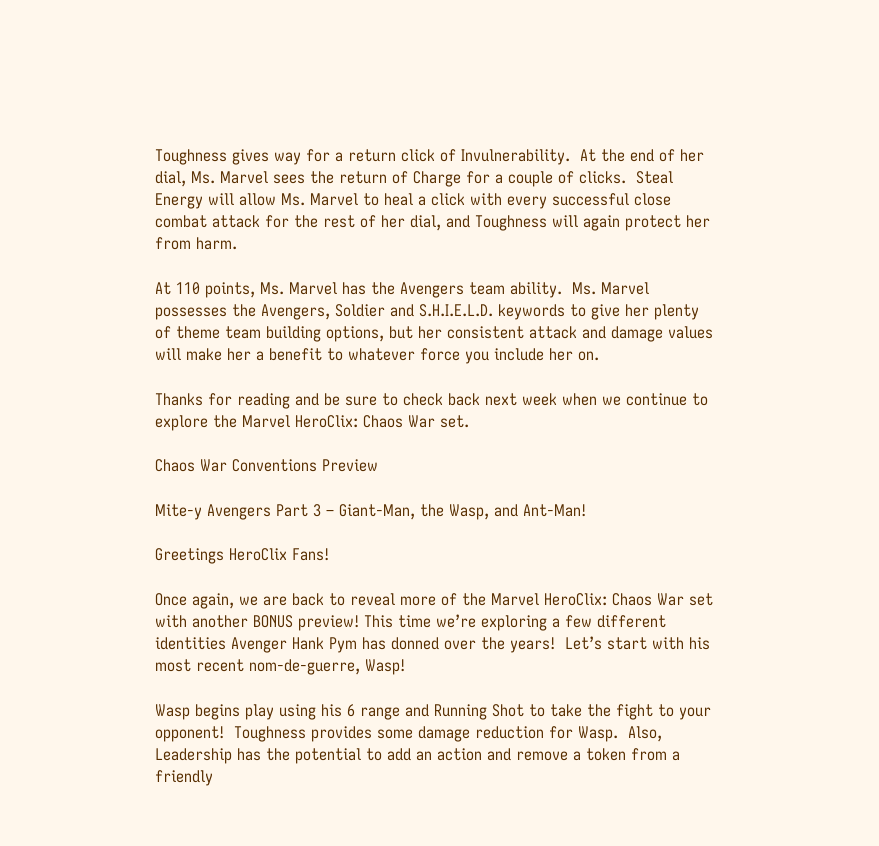Toughness gives way for a return click of Invulnerability.  At the end of her dial, Ms. Marvel sees the return of Charge for a couple of clicks.  Steal Energy will allow Ms. Marvel to heal a click with every successful close combat attack for the rest of her dial, and Toughness will again protect her from harm.

At 110 points, Ms. Marvel has the Avengers team ability.  Ms. Marvel possesses the Avengers, Soldier and S.H.I.E.L.D. keywords to give her plenty of theme team building options, but her consistent attack and damage values will make her a benefit to whatever force you include her on.

Thanks for reading and be sure to check back next week when we continue to explore the Marvel HeroClix: Chaos War set.

Chaos War Conventions Preview

Mite-y Avengers Part 3 – Giant-Man, the Wasp, and Ant-Man!

Greetings HeroClix Fans!

Once again, we are back to reveal more of the Marvel HeroClix: Chaos War set with another BONUS preview! This time we’re exploring a few different identities Avenger Hank Pym has donned over the years!  Let’s start with his most recent nom-de-guerre, Wasp!

Wasp begins play using his 6 range and Running Shot to take the fight to your opponent!  Toughness provides some damage reduction for Wasp.  Also, Leadership has the potential to add an action and remove a token from a friendly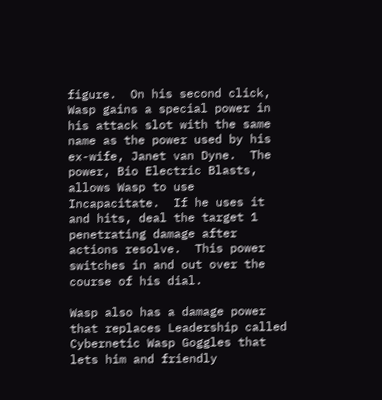figure.  On his second click, Wasp gains a special power in his attack slot with the same name as the power used by his ex-wife, Janet van Dyne.  The power, Bio Electric Blasts, allows Wasp to use Incapacitate.  If he uses it and hits, deal the target 1 penetrating damage after actions resolve.  This power switches in and out over the course of his dial.

Wasp also has a damage power that replaces Leadership called Cybernetic Wasp Goggles that lets him and friendly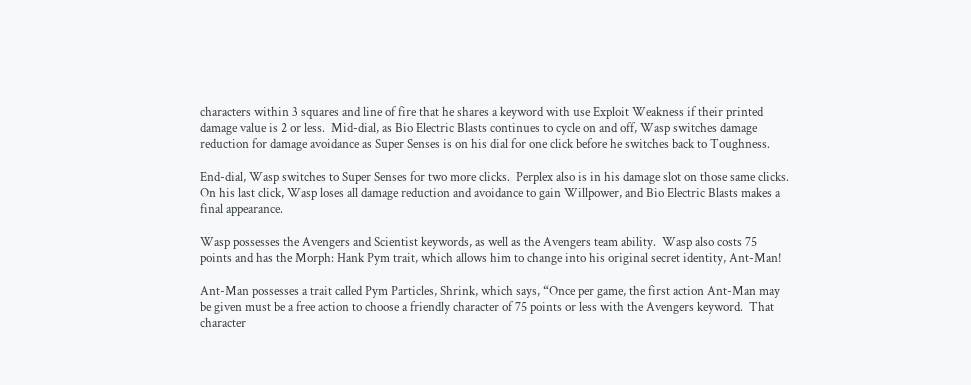characters within 3 squares and line of fire that he shares a keyword with use Exploit Weakness if their printed damage value is 2 or less.  Mid-dial, as Bio Electric Blasts continues to cycle on and off, Wasp switches damage reduction for damage avoidance as Super Senses is on his dial for one click before he switches back to Toughness.

End-dial, Wasp switches to Super Senses for two more clicks.  Perplex also is in his damage slot on those same clicks.  On his last click, Wasp loses all damage reduction and avoidance to gain Willpower, and Bio Electric Blasts makes a final appearance.

Wasp possesses the Avengers and Scientist keywords, as well as the Avengers team ability.  Wasp also costs 75 points and has the Morph: Hank Pym trait, which allows him to change into his original secret identity, Ant-Man!

Ant-Man possesses a trait called Pym Particles, Shrink, which says, “Once per game, the first action Ant-Man may be given must be a free action to choose a friendly character of 75 points or less with the Avengers keyword.  That character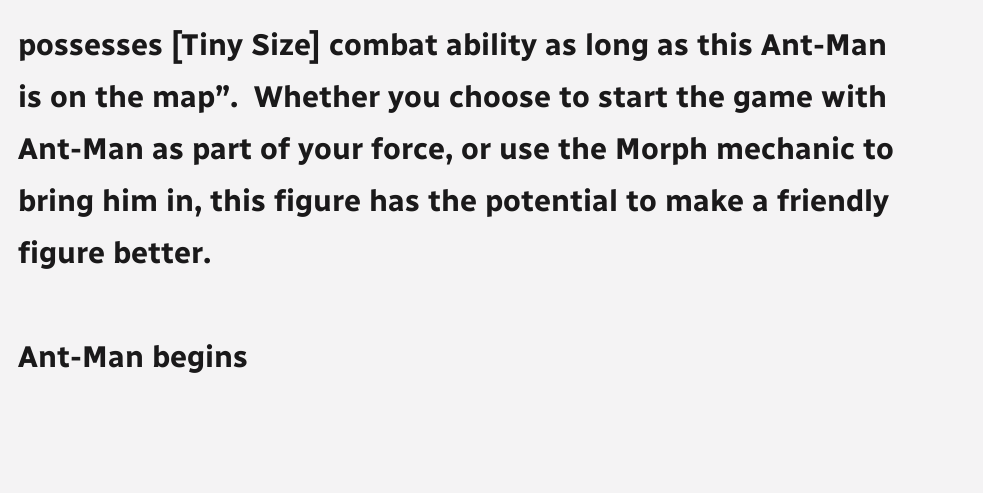possesses [Tiny Size] combat ability as long as this Ant-Man is on the map”.  Whether you choose to start the game with Ant-Man as part of your force, or use the Morph mechanic to bring him in, this figure has the potential to make a friendly figure better.

Ant-Man begins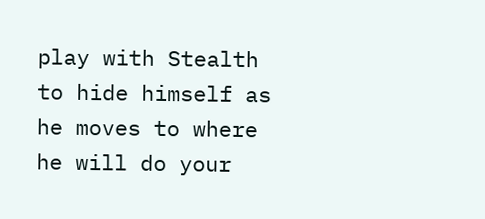play with Stealth to hide himself as he moves to where he will do your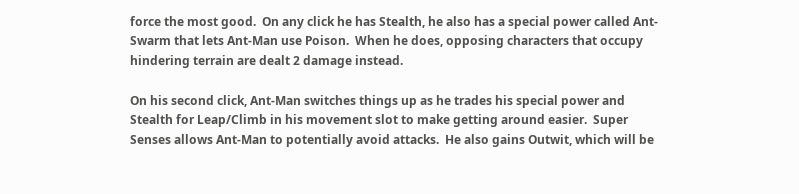force the most good.  On any click he has Stealth, he also has a special power called Ant-Swarm that lets Ant-Man use Poison.  When he does, opposing characters that occupy hindering terrain are dealt 2 damage instead.

On his second click, Ant-Man switches things up as he trades his special power and Stealth for Leap/Climb in his movement slot to make getting around easier.  Super Senses allows Ant-Man to potentially avoid attacks.  He also gains Outwit, which will be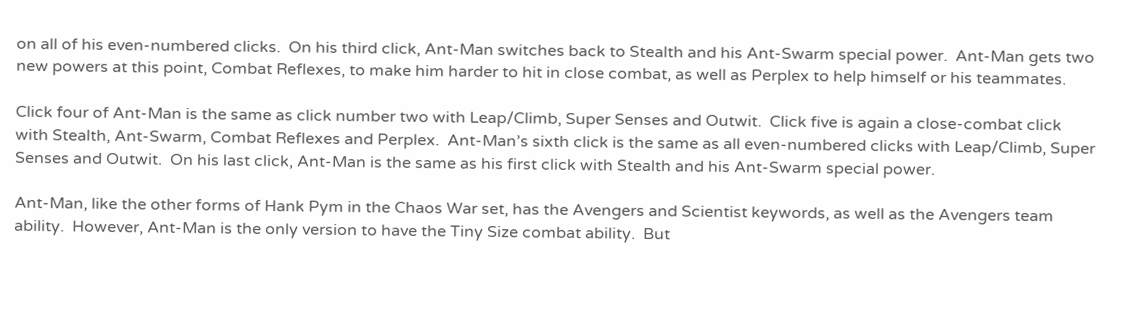on all of his even-numbered clicks.  On his third click, Ant-Man switches back to Stealth and his Ant-Swarm special power.  Ant-Man gets two new powers at this point, Combat Reflexes, to make him harder to hit in close combat, as well as Perplex to help himself or his teammates.

Click four of Ant-Man is the same as click number two with Leap/Climb, Super Senses and Outwit.  Click five is again a close-combat click with Stealth, Ant-Swarm, Combat Reflexes and Perplex.  Ant-Man’s sixth click is the same as all even-numbered clicks with Leap/Climb, Super Senses and Outwit.  On his last click, Ant-Man is the same as his first click with Stealth and his Ant-Swarm special power.

Ant-Man, like the other forms of Hank Pym in the Chaos War set, has the Avengers and Scientist keywords, as well as the Avengers team ability.  However, Ant-Man is the only version to have the Tiny Size combat ability.  But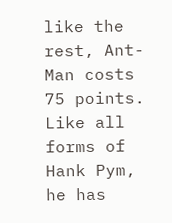like the rest, Ant-Man costs 75 points.  Like all forms of Hank Pym, he has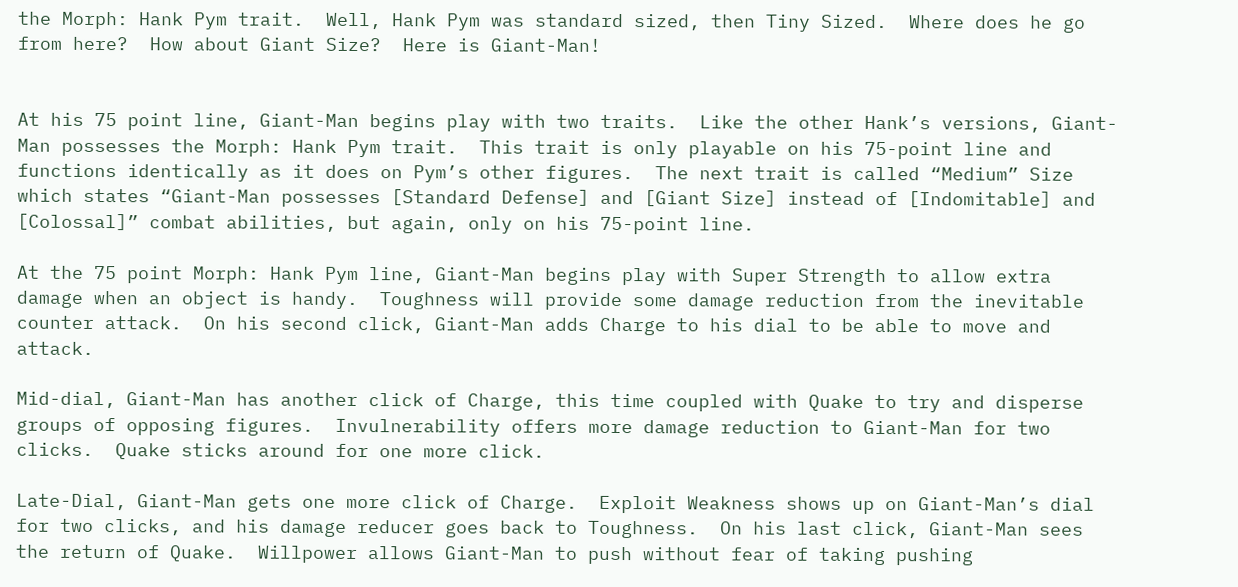the Morph: Hank Pym trait.  Well, Hank Pym was standard sized, then Tiny Sized.  Where does he go from here?  How about Giant Size?  Here is Giant-Man!


At his 75 point line, Giant-Man begins play with two traits.  Like the other Hank’s versions, Giant-Man possesses the Morph: Hank Pym trait.  This trait is only playable on his 75-point line and functions identically as it does on Pym’s other figures.  The next trait is called “Medium” Size which states “Giant-Man possesses [Standard Defense] and [Giant Size] instead of [Indomitable] and [Colossal]” combat abilities, but again, only on his 75-point line.

At the 75 point Morph: Hank Pym line, Giant-Man begins play with Super Strength to allow extra damage when an object is handy.  Toughness will provide some damage reduction from the inevitable counter attack.  On his second click, Giant-Man adds Charge to his dial to be able to move and attack.

Mid-dial, Giant-Man has another click of Charge, this time coupled with Quake to try and disperse groups of opposing figures.  Invulnerability offers more damage reduction to Giant-Man for two clicks.  Quake sticks around for one more click.

Late-Dial, Giant-Man gets one more click of Charge.  Exploit Weakness shows up on Giant-Man’s dial for two clicks, and his damage reducer goes back to Toughness.  On his last click, Giant-Man sees the return of Quake.  Willpower allows Giant-Man to push without fear of taking pushing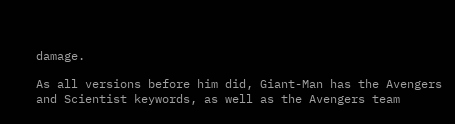damage.

As all versions before him did, Giant-Man has the Avengers and Scientist keywords, as well as the Avengers team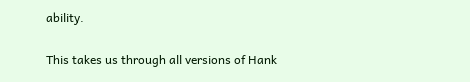ability.

This takes us through all versions of Hank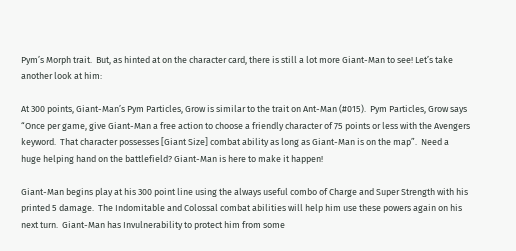Pym’s Morph trait.  But, as hinted at on the character card, there is still a lot more Giant-Man to see! Let’s take another look at him:

At 300 points, Giant-Man’s Pym Particles, Grow is similar to the trait on Ant-Man (#015).  Pym Particles, Grow says “Once per game, give Giant-Man a free action to choose a friendly character of 75 points or less with the Avengers keyword.  That character possesses [Giant Size] combat ability as long as Giant-Man is on the map”.  Need a huge helping hand on the battlefield? Giant-Man is here to make it happen!

Giant-Man begins play at his 300 point line using the always useful combo of Charge and Super Strength with his printed 5 damage.  The Indomitable and Colossal combat abilities will help him use these powers again on his next turn.  Giant-Man has Invulnerability to protect him from some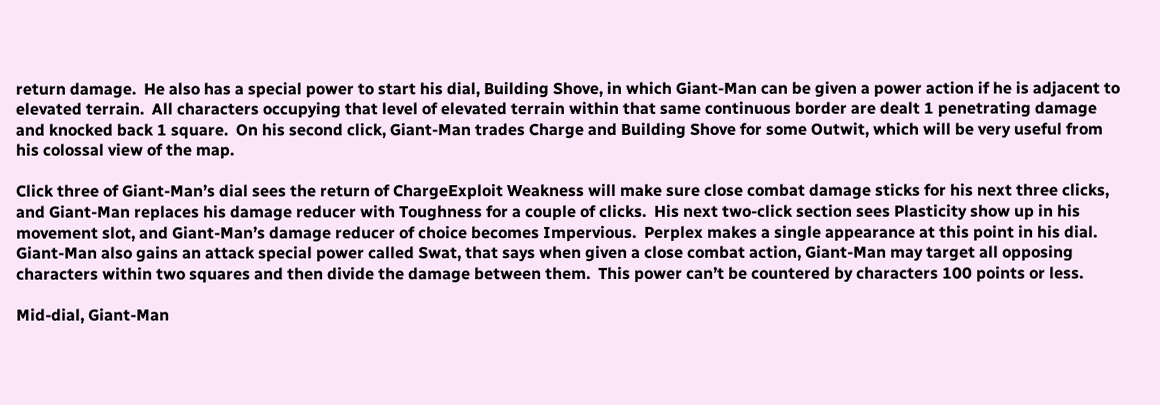return damage.  He also has a special power to start his dial, Building Shove, in which Giant-Man can be given a power action if he is adjacent to elevated terrain.  All characters occupying that level of elevated terrain within that same continuous border are dealt 1 penetrating damage and knocked back 1 square.  On his second click, Giant-Man trades Charge and Building Shove for some Outwit, which will be very useful from his colossal view of the map.

Click three of Giant-Man’s dial sees the return of ChargeExploit Weakness will make sure close combat damage sticks for his next three clicks, and Giant-Man replaces his damage reducer with Toughness for a couple of clicks.  His next two-click section sees Plasticity show up in his movement slot, and Giant-Man’s damage reducer of choice becomes Impervious.  Perplex makes a single appearance at this point in his dial.  Giant-Man also gains an attack special power called Swat, that says when given a close combat action, Giant-Man may target all opposing characters within two squares and then divide the damage between them.  This power can’t be countered by characters 100 points or less.

Mid-dial, Giant-Man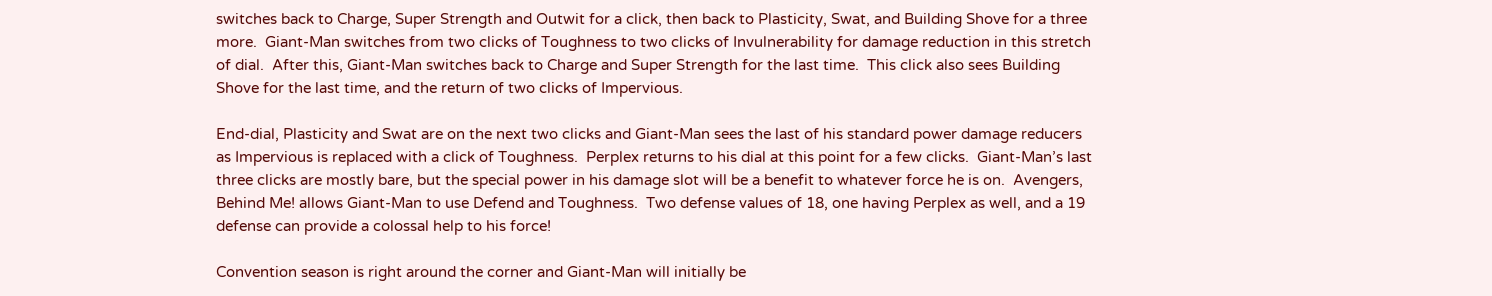switches back to Charge, Super Strength and Outwit for a click, then back to Plasticity, Swat, and Building Shove for a three more.  Giant-Man switches from two clicks of Toughness to two clicks of Invulnerability for damage reduction in this stretch of dial.  After this, Giant-Man switches back to Charge and Super Strength for the last time.  This click also sees Building Shove for the last time, and the return of two clicks of Impervious.

End-dial, Plasticity and Swat are on the next two clicks and Giant-Man sees the last of his standard power damage reducers as Impervious is replaced with a click of Toughness.  Perplex returns to his dial at this point for a few clicks.  Giant-Man’s last three clicks are mostly bare, but the special power in his damage slot will be a benefit to whatever force he is on.  Avengers, Behind Me! allows Giant-Man to use Defend and Toughness.  Two defense values of 18, one having Perplex as well, and a 19 defense can provide a colossal help to his force!

Convention season is right around the corner and Giant-Man will initially be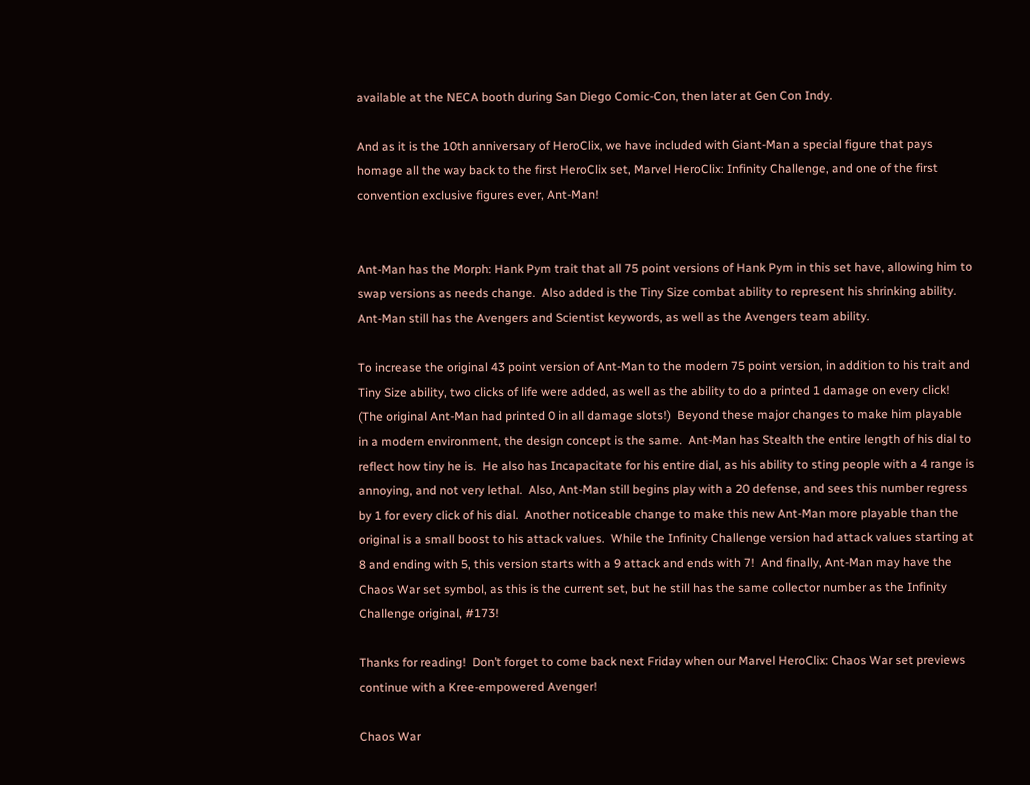available at the NECA booth during San Diego Comic-Con, then later at Gen Con Indy.

And as it is the 10th anniversary of HeroClix, we have included with Giant-Man a special figure that pays homage all the way back to the first HeroClix set, Marvel HeroClix: Infinity Challenge, and one of the first convention exclusive figures ever, Ant-Man!


Ant-Man has the Morph: Hank Pym trait that all 75 point versions of Hank Pym in this set have, allowing him to swap versions as needs change.  Also added is the Tiny Size combat ability to represent his shrinking ability.  Ant-Man still has the Avengers and Scientist keywords, as well as the Avengers team ability.

To increase the original 43 point version of Ant-Man to the modern 75 point version, in addition to his trait and Tiny Size ability, two clicks of life were added, as well as the ability to do a printed 1 damage on every click!  (The original Ant-Man had printed 0 in all damage slots!)  Beyond these major changes to make him playable in a modern environment, the design concept is the same.  Ant-Man has Stealth the entire length of his dial to reflect how tiny he is.  He also has Incapacitate for his entire dial, as his ability to sting people with a 4 range is annoying, and not very lethal.  Also, Ant-Man still begins play with a 20 defense, and sees this number regress by 1 for every click of his dial.  Another noticeable change to make this new Ant-Man more playable than the original is a small boost to his attack values.  While the Infinity Challenge version had attack values starting at 8 and ending with 5, this version starts with a 9 attack and ends with 7!  And finally, Ant-Man may have the Chaos War set symbol, as this is the current set, but he still has the same collector number as the Infinity Challenge original, #173!

Thanks for reading!  Don’t forget to come back next Friday when our Marvel HeroClix: Chaos War set previews continue with a Kree-empowered Avenger!

Chaos War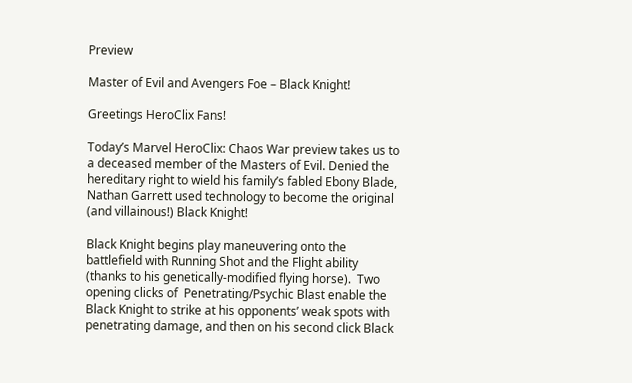Preview

Master of Evil and Avengers Foe – Black Knight!

Greetings HeroClix Fans!

Today’s Marvel HeroClix: Chaos War preview takes us to a deceased member of the Masters of Evil. Denied the hereditary right to wield his family’s fabled Ebony Blade, Nathan Garrett used technology to become the original (and villainous!) Black Knight!

Black Knight begins play maneuvering onto the battlefield with Running Shot and the Flight ability (thanks to his genetically-modified flying horse).  Two opening clicks of  Penetrating/Psychic Blast enable the Black Knight to strike at his opponents’ weak spots with penetrating damage, and then on his second click Black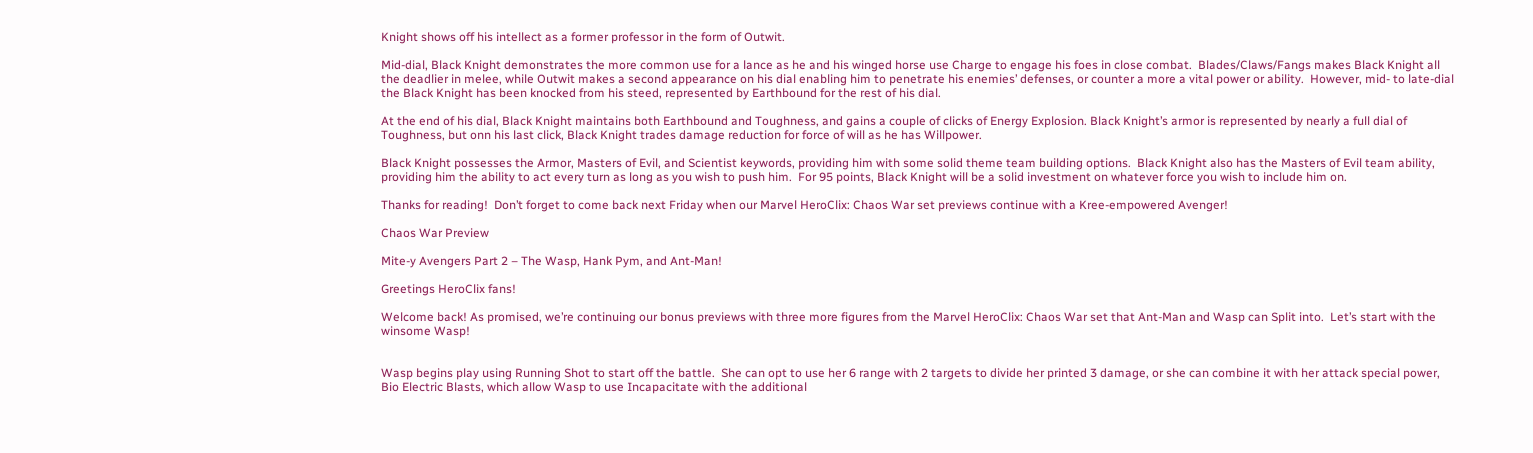Knight shows off his intellect as a former professor in the form of Outwit.

Mid-dial, Black Knight demonstrates the more common use for a lance as he and his winged horse use Charge to engage his foes in close combat.  Blades/Claws/Fangs makes Black Knight all the deadlier in melee, while Outwit makes a second appearance on his dial enabling him to penetrate his enemies’ defenses, or counter a more a vital power or ability.  However, mid- to late-dial the Black Knight has been knocked from his steed, represented by Earthbound for the rest of his dial.

At the end of his dial, Black Knight maintains both Earthbound and Toughness, and gains a couple of clicks of Energy Explosion. Black Knight’s armor is represented by nearly a full dial of Toughness, but onn his last click, Black Knight trades damage reduction for force of will as he has Willpower.

Black Knight possesses the Armor, Masters of Evil, and Scientist keywords, providing him with some solid theme team building options.  Black Knight also has the Masters of Evil team ability, providing him the ability to act every turn as long as you wish to push him.  For 95 points, Black Knight will be a solid investment on whatever force you wish to include him on.

Thanks for reading!  Don’t forget to come back next Friday when our Marvel HeroClix: Chaos War set previews continue with a Kree-empowered Avenger!

Chaos War Preview

Mite-y Avengers Part 2 – The Wasp, Hank Pym, and Ant-Man!

Greetings HeroClix fans!

Welcome back! As promised, we’re continuing our bonus previews with three more figures from the Marvel HeroClix: Chaos War set that Ant-Man and Wasp can Split into.  Let’s start with the winsome Wasp!


Wasp begins play using Running Shot to start off the battle.  She can opt to use her 6 range with 2 targets to divide her printed 3 damage, or she can combine it with her attack special power, Bio Electric Blasts, which allow Wasp to use Incapacitate with the additional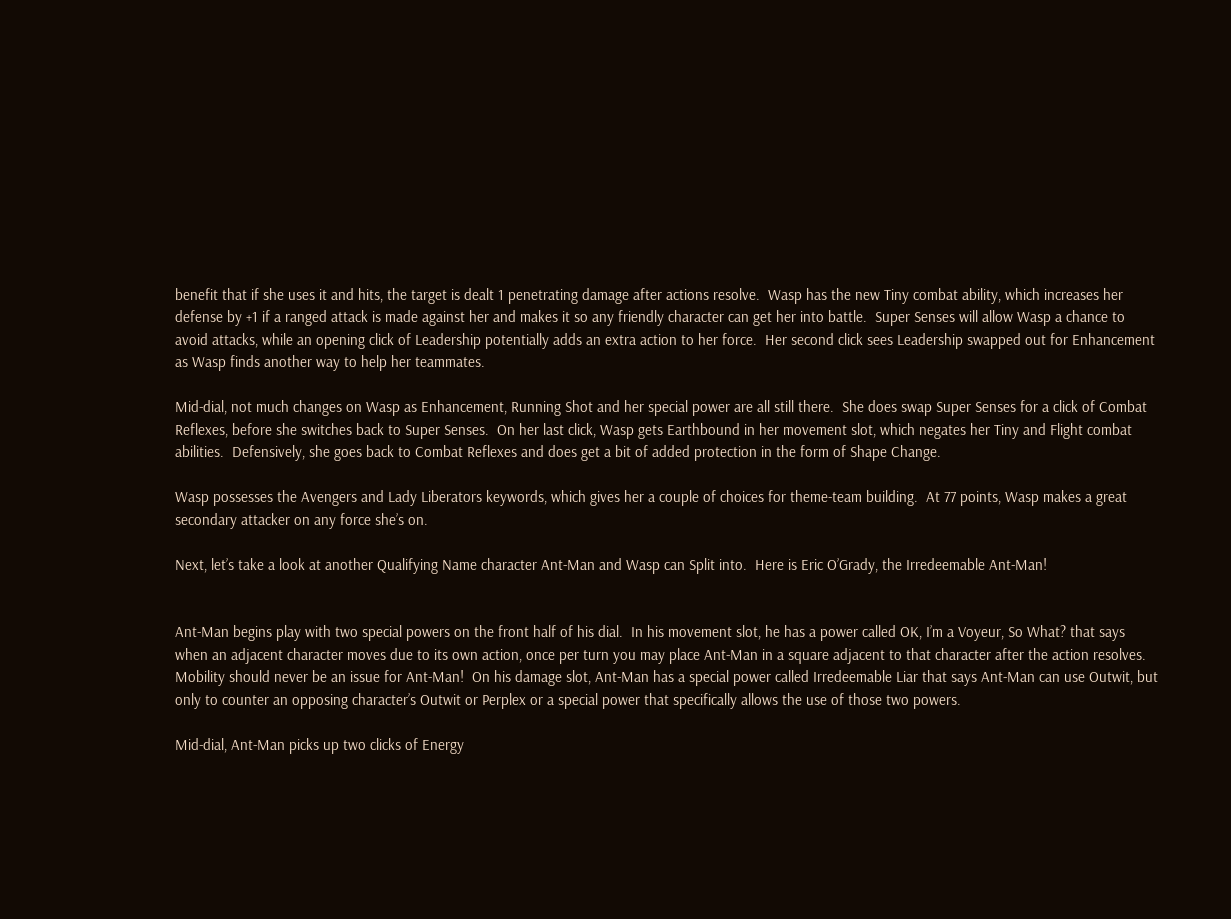benefit that if she uses it and hits, the target is dealt 1 penetrating damage after actions resolve.  Wasp has the new Tiny combat ability, which increases her defense by +1 if a ranged attack is made against her and makes it so any friendly character can get her into battle.  Super Senses will allow Wasp a chance to avoid attacks, while an opening click of Leadership potentially adds an extra action to her force.  Her second click sees Leadership swapped out for Enhancement as Wasp finds another way to help her teammates.

Mid-dial, not much changes on Wasp as Enhancement, Running Shot and her special power are all still there.  She does swap Super Senses for a click of Combat Reflexes, before she switches back to Super Senses.  On her last click, Wasp gets Earthbound in her movement slot, which negates her Tiny and Flight combat abilities.  Defensively, she goes back to Combat Reflexes and does get a bit of added protection in the form of Shape Change.

Wasp possesses the Avengers and Lady Liberators keywords, which gives her a couple of choices for theme-team building.  At 77 points, Wasp makes a great secondary attacker on any force she’s on.

Next, let’s take a look at another Qualifying Name character Ant-Man and Wasp can Split into.  Here is Eric O’Grady, the Irredeemable Ant-Man!


Ant-Man begins play with two special powers on the front half of his dial.  In his movement slot, he has a power called OK, I’m a Voyeur, So What? that says when an adjacent character moves due to its own action, once per turn you may place Ant-Man in a square adjacent to that character after the action resolves.  Mobility should never be an issue for Ant-Man!  On his damage slot, Ant-Man has a special power called Irredeemable Liar that says Ant-Man can use Outwit, but only to counter an opposing character’s Outwit or Perplex or a special power that specifically allows the use of those two powers.

Mid-dial, Ant-Man picks up two clicks of Energy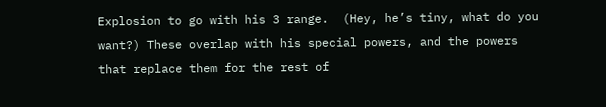Explosion to go with his 3 range.  (Hey, he’s tiny, what do you want?) These overlap with his special powers, and the powers that replace them for the rest of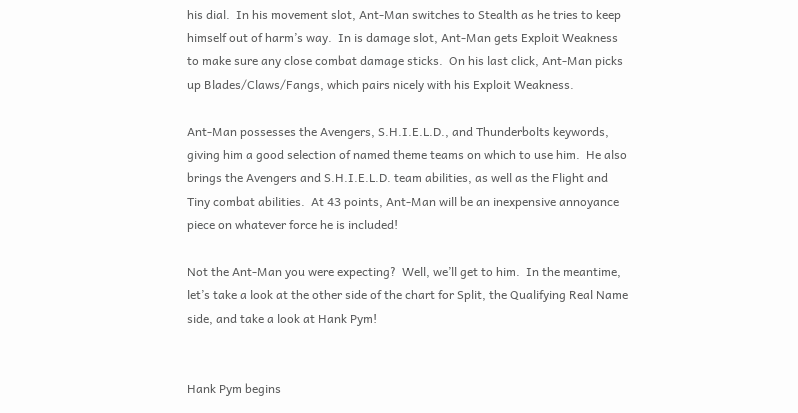his dial.  In his movement slot, Ant-Man switches to Stealth as he tries to keep himself out of harm’s way.  In is damage slot, Ant-Man gets Exploit Weakness to make sure any close combat damage sticks.  On his last click, Ant-Man picks up Blades/Claws/Fangs, which pairs nicely with his Exploit Weakness.

Ant-Man possesses the Avengers, S.H.I.E.L.D., and Thunderbolts keywords, giving him a good selection of named theme teams on which to use him.  He also brings the Avengers and S.H.I.E.L.D. team abilities, as well as the Flight and Tiny combat abilities.  At 43 points, Ant-Man will be an inexpensive annoyance piece on whatever force he is included!

Not the Ant-Man you were expecting?  Well, we’ll get to him.  In the meantime, let’s take a look at the other side of the chart for Split, the Qualifying Real Name side, and take a look at Hank Pym!


Hank Pym begins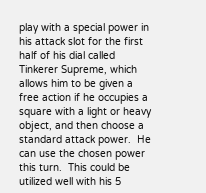play with a special power in his attack slot for the first half of his dial called Tinkerer Supreme, which allows him to be given a free action if he occupies a square with a light or heavy object, and then choose a standard attack power.  He can use the chosen power this turn.  This could be utilized well with his 5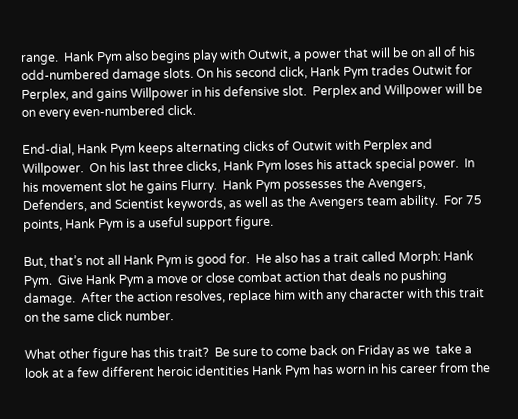range.  Hank Pym also begins play with Outwit, a power that will be on all of his odd-numbered damage slots. On his second click, Hank Pym trades Outwit for Perplex, and gains Willpower in his defensive slot.  Perplex and Willpower will be on every even-numbered click.

End-dial, Hank Pym keeps alternating clicks of Outwit with Perplex and Willpower.  On his last three clicks, Hank Pym loses his attack special power.  In his movement slot he gains Flurry.  Hank Pym possesses the Avengers, Defenders, and Scientist keywords, as well as the Avengers team ability.  For 75 points, Hank Pym is a useful support figure.

But, that’s not all Hank Pym is good for.  He also has a trait called Morph: Hank Pym.  Give Hank Pym a move or close combat action that deals no pushing damage.  After the action resolves, replace him with any character with this trait on the same click number.

What other figure has this trait?  Be sure to come back on Friday as we  take a look at a few different heroic identities Hank Pym has worn in his career from the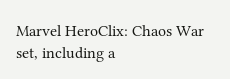Marvel HeroClix: Chaos War set, including a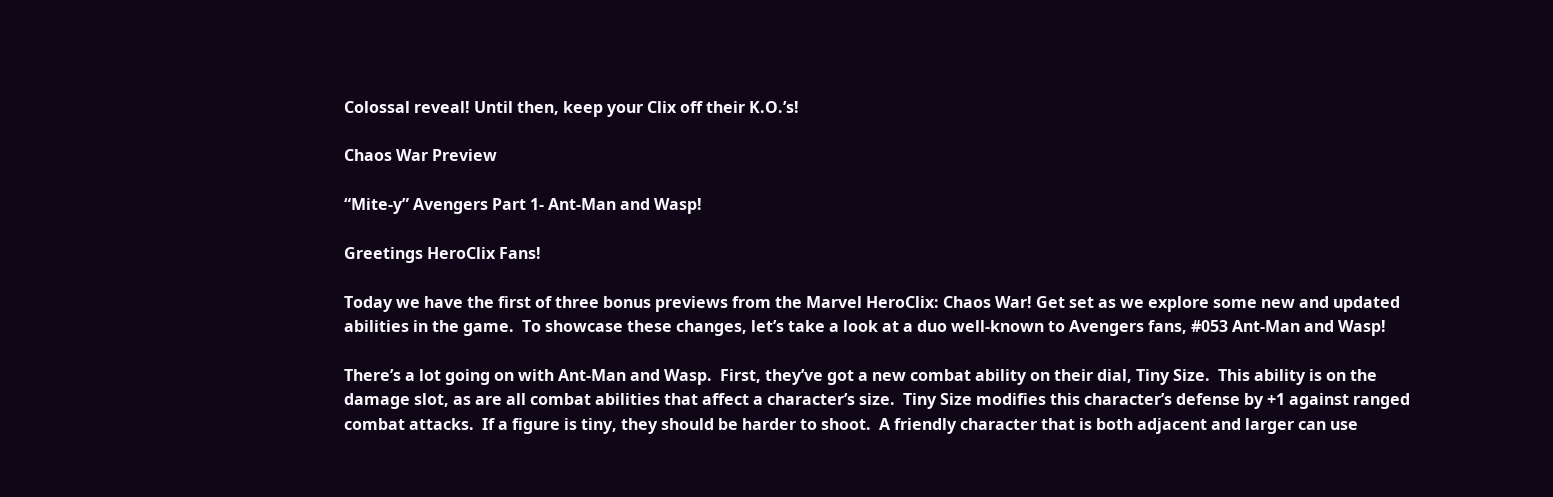Colossal reveal! Until then, keep your Clix off their K.O.’s!

Chaos War Preview

“Mite-y” Avengers Part 1- Ant-Man and Wasp!

Greetings HeroClix Fans!

Today we have the first of three bonus previews from the Marvel HeroClix: Chaos War! Get set as we explore some new and updated abilities in the game.  To showcase these changes, let’s take a look at a duo well-known to Avengers fans, #053 Ant-Man and Wasp!

There’s a lot going on with Ant-Man and Wasp.  First, they’ve got a new combat ability on their dial, Tiny Size.  This ability is on the damage slot, as are all combat abilities that affect a character’s size.  Tiny Size modifies this character’s defense by +1 against ranged combat attacks.  If a figure is tiny, they should be harder to shoot.  A friendly character that is both adjacent and larger can use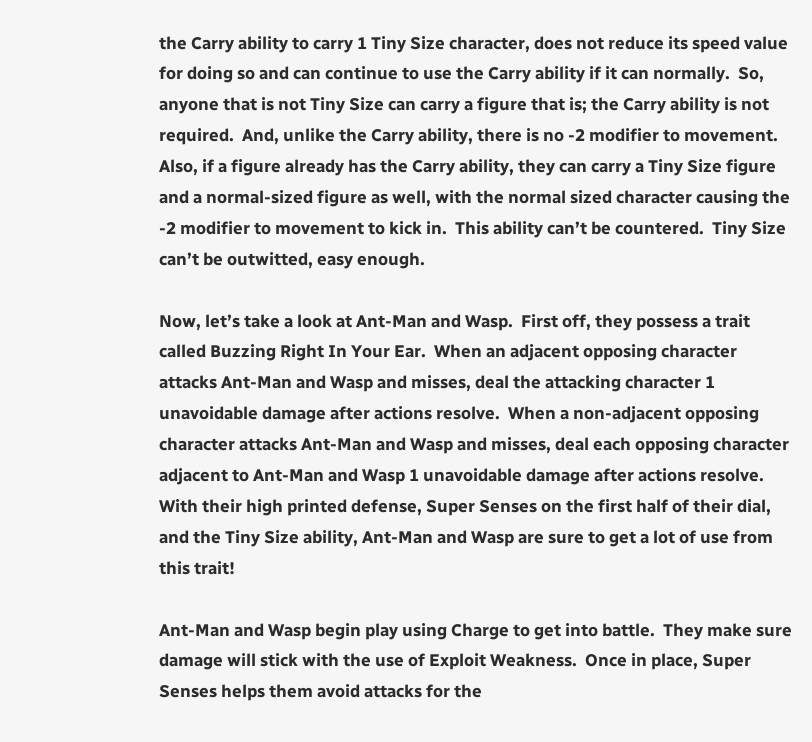the Carry ability to carry 1 Tiny Size character, does not reduce its speed value for doing so and can continue to use the Carry ability if it can normally.  So, anyone that is not Tiny Size can carry a figure that is; the Carry ability is not required.  And, unlike the Carry ability, there is no -2 modifier to movement.  Also, if a figure already has the Carry ability, they can carry a Tiny Size figure and a normal-sized figure as well, with the normal sized character causing the -2 modifier to movement to kick in.  This ability can’t be countered.  Tiny Size can’t be outwitted, easy enough.

Now, let’s take a look at Ant-Man and Wasp.  First off, they possess a trait called Buzzing Right In Your Ear.  When an adjacent opposing character attacks Ant-Man and Wasp and misses, deal the attacking character 1 unavoidable damage after actions resolve.  When a non-adjacent opposing character attacks Ant-Man and Wasp and misses, deal each opposing character adjacent to Ant-Man and Wasp 1 unavoidable damage after actions resolve.  With their high printed defense, Super Senses on the first half of their dial, and the Tiny Size ability, Ant-Man and Wasp are sure to get a lot of use from this trait!

Ant-Man and Wasp begin play using Charge to get into battle.  They make sure damage will stick with the use of Exploit Weakness.  Once in place, Super Senses helps them avoid attacks for the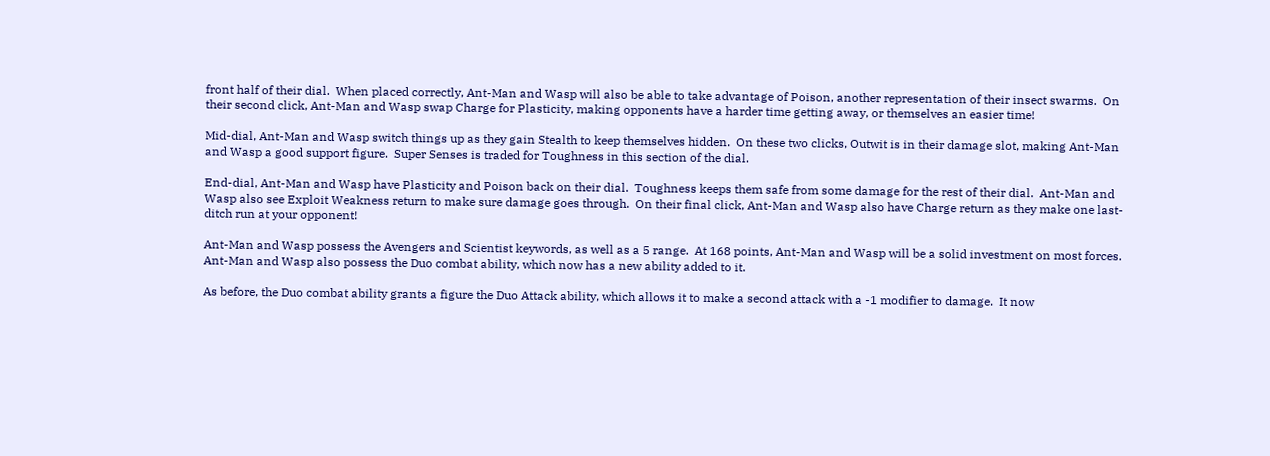front half of their dial.  When placed correctly, Ant-Man and Wasp will also be able to take advantage of Poison, another representation of their insect swarms.  On their second click, Ant-Man and Wasp swap Charge for Plasticity, making opponents have a harder time getting away, or themselves an easier time!

Mid-dial, Ant-Man and Wasp switch things up as they gain Stealth to keep themselves hidden.  On these two clicks, Outwit is in their damage slot, making Ant-Man and Wasp a good support figure.  Super Senses is traded for Toughness in this section of the dial.

End-dial, Ant-Man and Wasp have Plasticity and Poison back on their dial.  Toughness keeps them safe from some damage for the rest of their dial.  Ant-Man and Wasp also see Exploit Weakness return to make sure damage goes through.  On their final click, Ant-Man and Wasp also have Charge return as they make one last-ditch run at your opponent!

Ant-Man and Wasp possess the Avengers and Scientist keywords, as well as a 5 range.  At 168 points, Ant-Man and Wasp will be a solid investment on most forces.  Ant-Man and Wasp also possess the Duo combat ability, which now has a new ability added to it.

As before, the Duo combat ability grants a figure the Duo Attack ability, which allows it to make a second attack with a -1 modifier to damage.  It now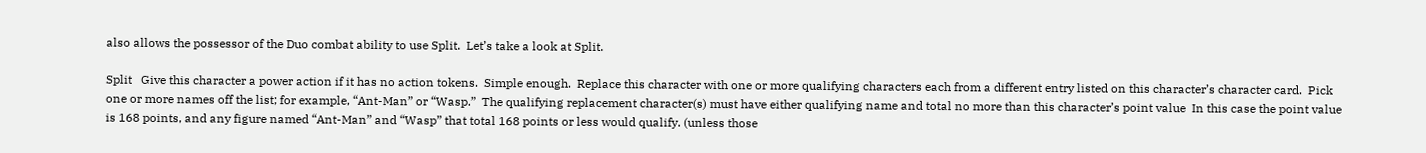also allows the possessor of the Duo combat ability to use Split.  Let’s take a look at Split.

Split   Give this character a power action if it has no action tokens.  Simple enough.  Replace this character with one or more qualifying characters each from a different entry listed on this character’s character card.  Pick one or more names off the list; for example, “Ant-Man” or “Wasp.”  The qualifying replacement character(s) must have either qualifying name and total no more than this character’s point value  In this case the point value is 168 points, and any figure named “Ant-Man” and “Wasp” that total 168 points or less would qualify. (unless those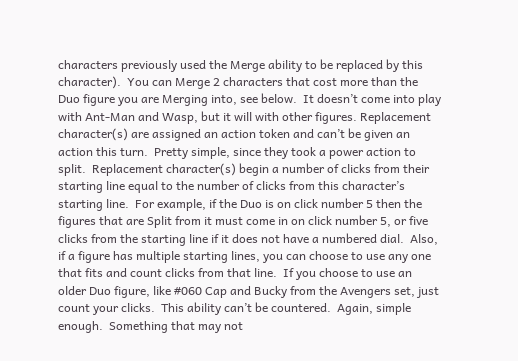characters previously used the Merge ability to be replaced by this character).  You can Merge 2 characters that cost more than the Duo figure you are Merging into, see below.  It doesn’t come into play with Ant-Man and Wasp, but it will with other figures. Replacement character(s) are assigned an action token and can’t be given an action this turn.  Pretty simple, since they took a power action to split.  Replacement character(s) begin a number of clicks from their starting line equal to the number of clicks from this character’s starting line.  For example, if the Duo is on click number 5 then the figures that are Split from it must come in on click number 5, or five clicks from the starting line if it does not have a numbered dial.  Also, if a figure has multiple starting lines, you can choose to use any one that fits and count clicks from that line.  If you choose to use an older Duo figure, like #060 Cap and Bucky from the Avengers set, just count your clicks.  This ability can’t be countered.  Again, simple enough.  Something that may not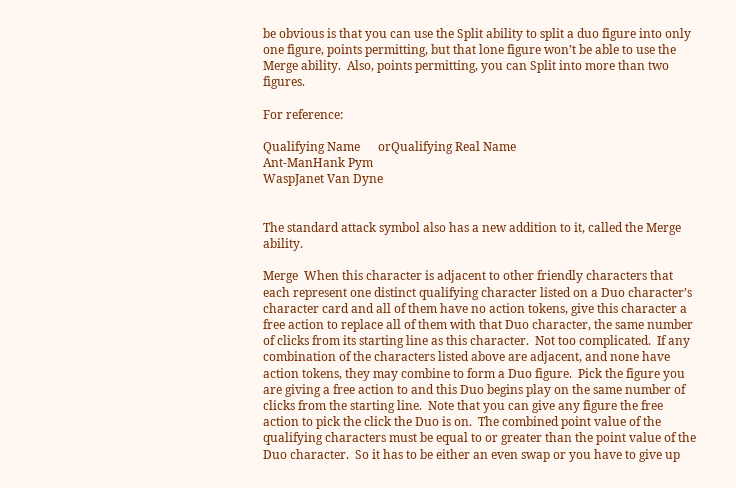be obvious is that you can use the Split ability to split a duo figure into only one figure, points permitting, but that lone figure won’t be able to use the Merge ability.  Also, points permitting, you can Split into more than two figures.

For reference:

Qualifying Name      orQualifying Real Name
Ant-ManHank Pym
WaspJanet Van Dyne


The standard attack symbol also has a new addition to it, called the Merge ability.

Merge  When this character is adjacent to other friendly characters that each represent one distinct qualifying character listed on a Duo character’s character card and all of them have no action tokens, give this character a free action to replace all of them with that Duo character, the same number of clicks from its starting line as this character.  Not too complicated.  If any combination of the characters listed above are adjacent, and none have action tokens, they may combine to form a Duo figure.  Pick the figure you are giving a free action to and this Duo begins play on the same number of clicks from the starting line.  Note that you can give any figure the free action to pick the click the Duo is on.  The combined point value of the qualifying characters must be equal to or greater than the point value of the Duo character.  So it has to be either an even swap or you have to give up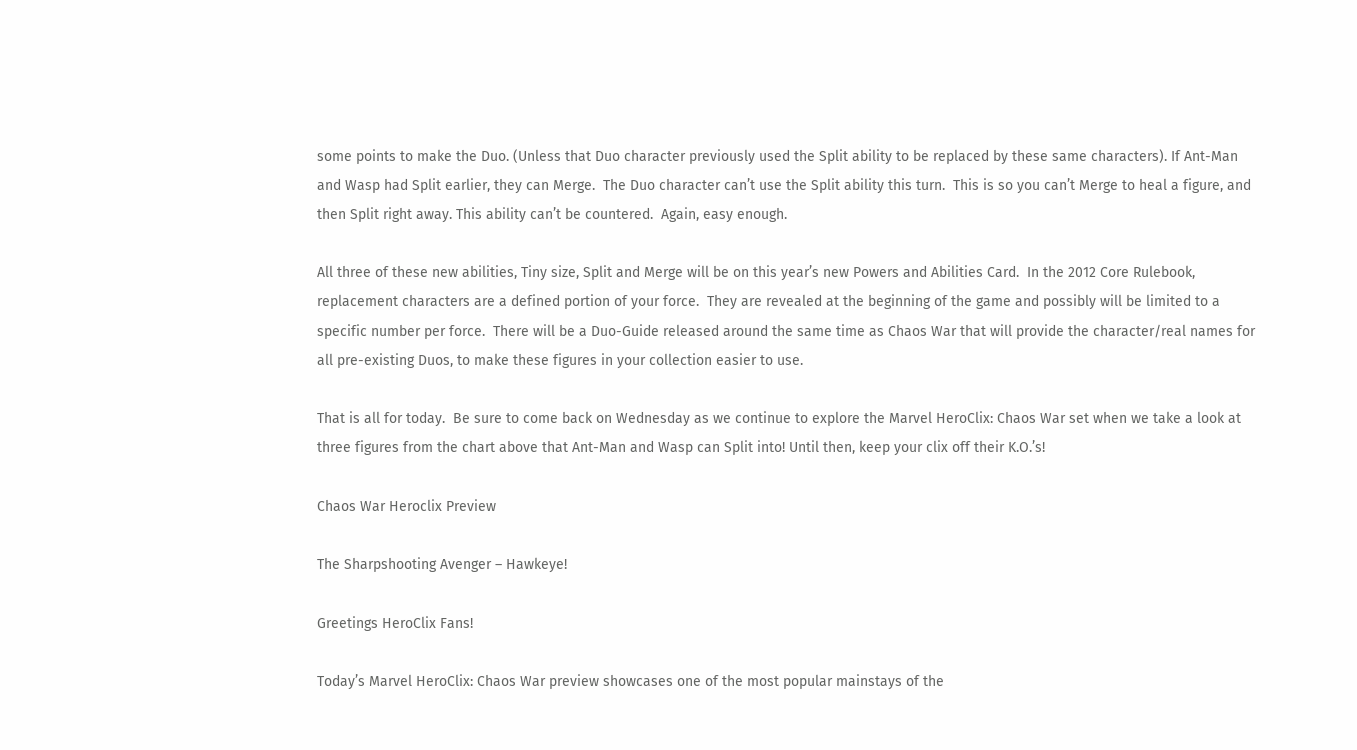some points to make the Duo. (Unless that Duo character previously used the Split ability to be replaced by these same characters). If Ant-Man and Wasp had Split earlier, they can Merge.  The Duo character can’t use the Split ability this turn.  This is so you can’t Merge to heal a figure, and then Split right away. This ability can’t be countered.  Again, easy enough.

All three of these new abilities, Tiny size, Split and Merge will be on this year’s new Powers and Abilities Card.  In the 2012 Core Rulebook, replacement characters are a defined portion of your force.  They are revealed at the beginning of the game and possibly will be limited to a specific number per force.  There will be a Duo-Guide released around the same time as Chaos War that will provide the character/real names for all pre-existing Duos, to make these figures in your collection easier to use.

That is all for today.  Be sure to come back on Wednesday as we continue to explore the Marvel HeroClix: Chaos War set when we take a look at three figures from the chart above that Ant-Man and Wasp can Split into! Until then, keep your clix off their K.O.’s!

Chaos War Heroclix Preview

The Sharpshooting Avenger – Hawkeye!

Greetings HeroClix Fans!

Today’s Marvel HeroClix: Chaos War preview showcases one of the most popular mainstays of the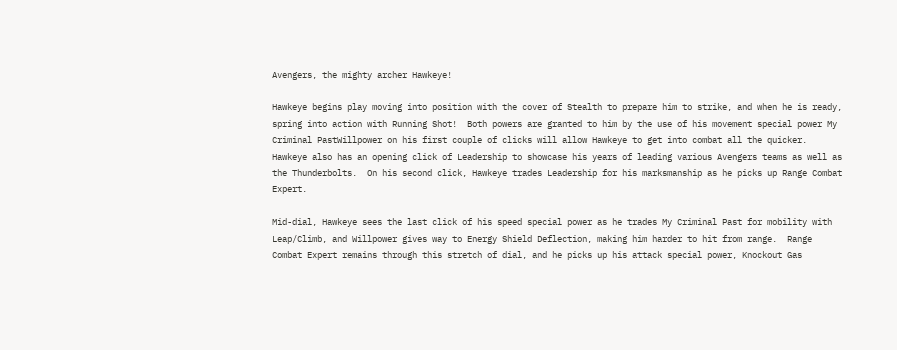Avengers, the mighty archer Hawkeye!

Hawkeye begins play moving into position with the cover of Stealth to prepare him to strike, and when he is ready, spring into action with Running Shot!  Both powers are granted to him by the use of his movement special power My Criminal PastWillpower on his first couple of clicks will allow Hawkeye to get into combat all the quicker.  Hawkeye also has an opening click of Leadership to showcase his years of leading various Avengers teams as well as the Thunderbolts.  On his second click, Hawkeye trades Leadership for his marksmanship as he picks up Range Combat Expert.

Mid-dial, Hawkeye sees the last click of his speed special power as he trades My Criminal Past for mobility with Leap/Climb, and Willpower gives way to Energy Shield Deflection, making him harder to hit from range.  Range Combat Expert remains through this stretch of dial, and he picks up his attack special power, Knockout Gas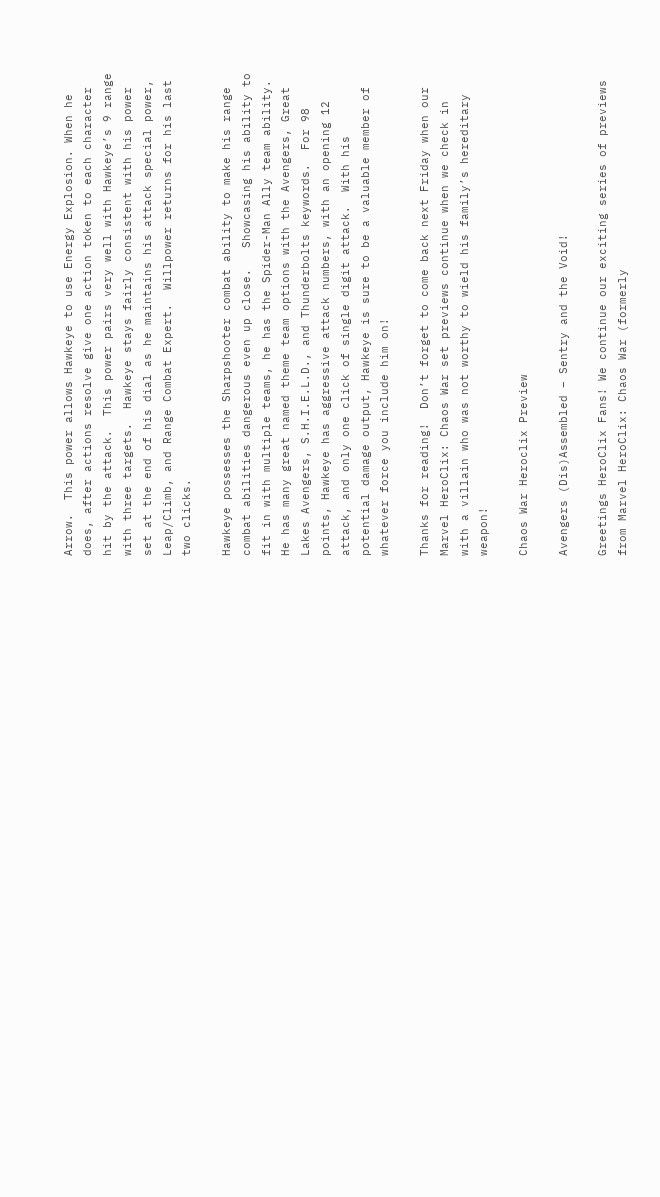Arrow.  This power allows Hawkeye to use Energy Explosion. When he does, after actions resolve give one action token to each character hit by the attack.  This power pairs very well with Hawkeye’s 9 range with three targets.  Hawkeye stays fairly consistent with his power set at the end of his dial as he maintains his attack special power, Leap/Climb, and Range Combat Expert.  Willpower returns for his last two clicks.

Hawkeye possesses the Sharpshooter combat ability to make his range combat abilities dangerous even up close.   Showcasing his ability to fit in with multiple teams, he has the Spider-Man Ally team ability.   He has many great named theme team options with the Avengers, Great Lakes Avengers, S.H.I.E.L.D., and Thunderbolts keywords.  For 98 points, Hawkeye has aggressive attack numbers, with an opening 12 attack, and only one click of single digit attack.  With his potential damage output, Hawkeye is sure to be a valuable member of whatever force you include him on!

Thanks for reading!  Don’t forget to come back next Friday when our Marvel HeroClix: Chaos War set previews continue when we check in with a villain who was not worthy to wield his family’s hereditary weapon!

Chaos War Heroclix Preview

Avengers (Dis)Assembled – Sentry and the Void!

Greetings HeroClix Fans! We continue our exciting series of previews from Marvel HeroClix: Chaos War (formerly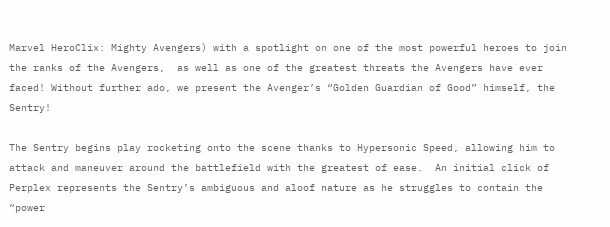Marvel HeroClix: Mighty Avengers) with a spotlight on one of the most powerful heroes to join the ranks of the Avengers,  as well as one of the greatest threats the Avengers have ever faced! Without further ado, we present the Avenger’s “Golden Guardian of Good” himself, the Sentry!

The Sentry begins play rocketing onto the scene thanks to Hypersonic Speed, allowing him to attack and maneuver around the battlefield with the greatest of ease.  An initial click of Perplex represents the Sentry’s ambiguous and aloof nature as he struggles to contain the “power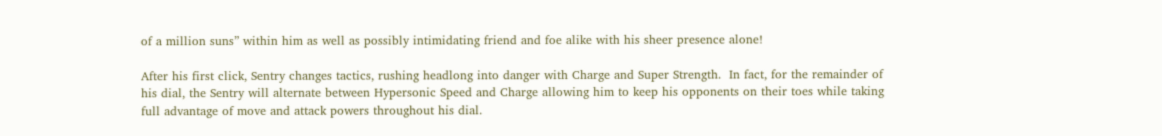of a million suns” within him as well as possibly intimidating friend and foe alike with his sheer presence alone!

After his first click, Sentry changes tactics, rushing headlong into danger with Charge and Super Strength.  In fact, for the remainder of his dial, the Sentry will alternate between Hypersonic Speed and Charge allowing him to keep his opponents on their toes while taking full advantage of move and attack powers throughout his dial.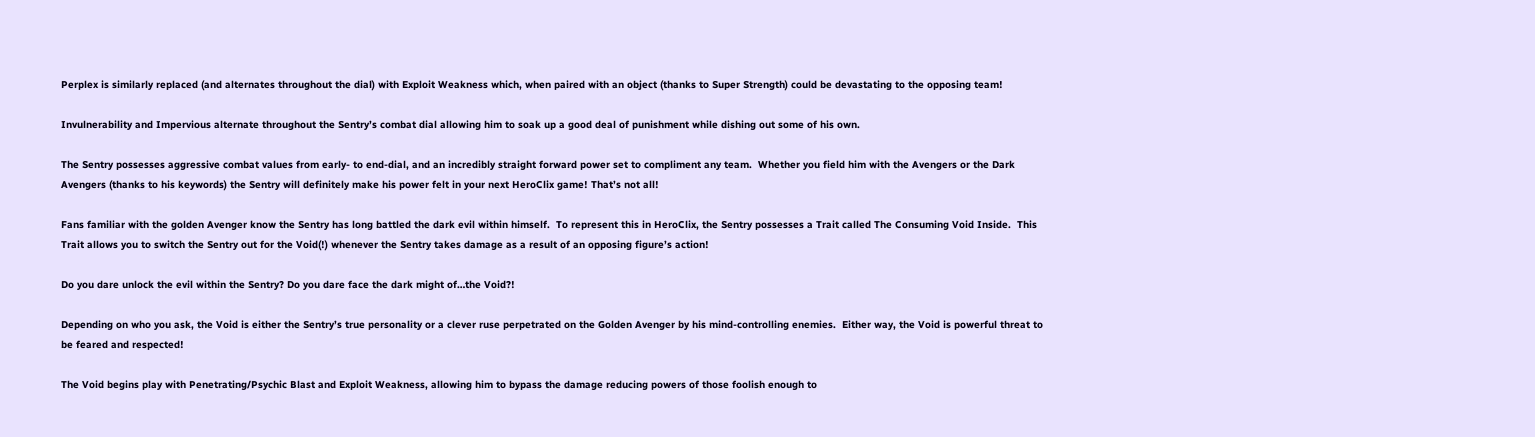Perplex is similarly replaced (and alternates throughout the dial) with Exploit Weakness which, when paired with an object (thanks to Super Strength) could be devastating to the opposing team!

Invulnerability and Impervious alternate throughout the Sentry’s combat dial allowing him to soak up a good deal of punishment while dishing out some of his own.

The Sentry possesses aggressive combat values from early- to end-dial, and an incredibly straight forward power set to compliment any team.  Whether you field him with the Avengers or the Dark Avengers (thanks to his keywords) the Sentry will definitely make his power felt in your next HeroClix game! That’s not all!

Fans familiar with the golden Avenger know the Sentry has long battled the dark evil within himself.  To represent this in HeroClix, the Sentry possesses a Trait called The Consuming Void Inside.  This Trait allows you to switch the Sentry out for the Void(!) whenever the Sentry takes damage as a result of an opposing figure’s action!

Do you dare unlock the evil within the Sentry? Do you dare face the dark might of…the Void?!

Depending on who you ask, the Void is either the Sentry’s true personality or a clever ruse perpetrated on the Golden Avenger by his mind-controlling enemies.  Either way, the Void is powerful threat to be feared and respected!

The Void begins play with Penetrating/Psychic Blast and Exploit Weakness, allowing him to bypass the damage reducing powers of those foolish enough to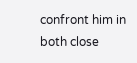confront him in both close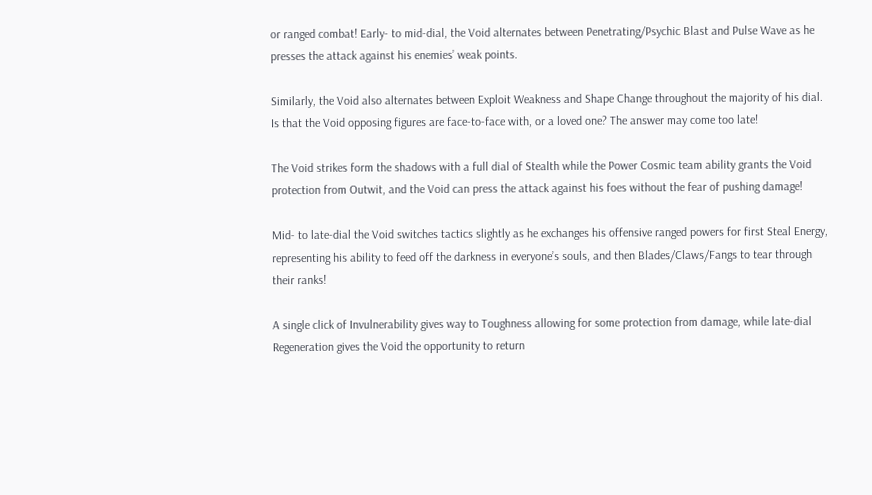or ranged combat! Early- to mid-dial, the Void alternates between Penetrating/Psychic Blast and Pulse Wave as he presses the attack against his enemies’ weak points.

Similarly, the Void also alternates between Exploit Weakness and Shape Change throughout the majority of his dial.  Is that the Void opposing figures are face-to-face with, or a loved one? The answer may come too late!

The Void strikes form the shadows with a full dial of Stealth while the Power Cosmic team ability grants the Void protection from Outwit, and the Void can press the attack against his foes without the fear of pushing damage!

Mid- to late-dial the Void switches tactics slightly as he exchanges his offensive ranged powers for first Steal Energy, representing his ability to feed off the darkness in everyone’s souls, and then Blades/Claws/Fangs to tear through their ranks!

A single click of Invulnerability gives way to Toughness allowing for some protection from damage, while late-dial Regeneration gives the Void the opportunity to return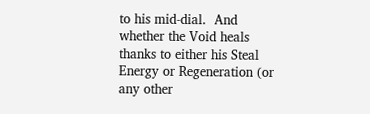to his mid-dial.  And whether the Void heals thanks to either his Steal Energy or Regeneration (or any other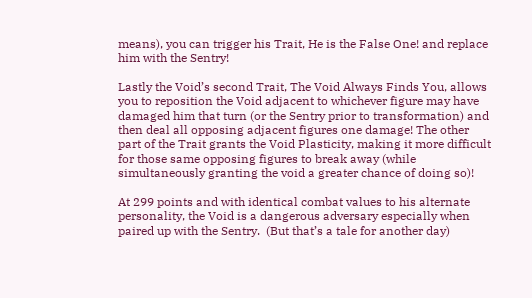means), you can trigger his Trait, He is the False One! and replace him with the Sentry!

Lastly the Void’s second Trait, The Void Always Finds You, allows you to reposition the Void adjacent to whichever figure may have damaged him that turn (or the Sentry prior to transformation) and then deal all opposing adjacent figures one damage! The other part of the Trait grants the Void Plasticity, making it more difficult for those same opposing figures to break away (while simultaneously granting the void a greater chance of doing so)!

At 299 points and with identical combat values to his alternate personality, the Void is a dangerous adversary especially when paired up with the Sentry.  (But that’s a tale for another day)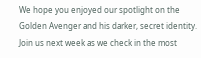We hope you enjoyed our spotlight on the Golden Avenger and his darker, secret identity.  Join us next week as we check in the most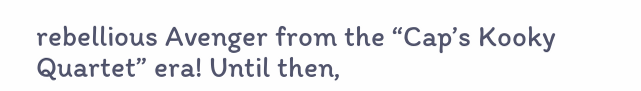rebellious Avenger from the “Cap’s Kooky Quartet” era! Until then,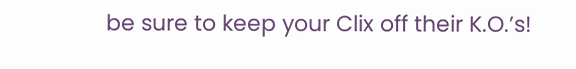be sure to keep your Clix off their K.O.’s!